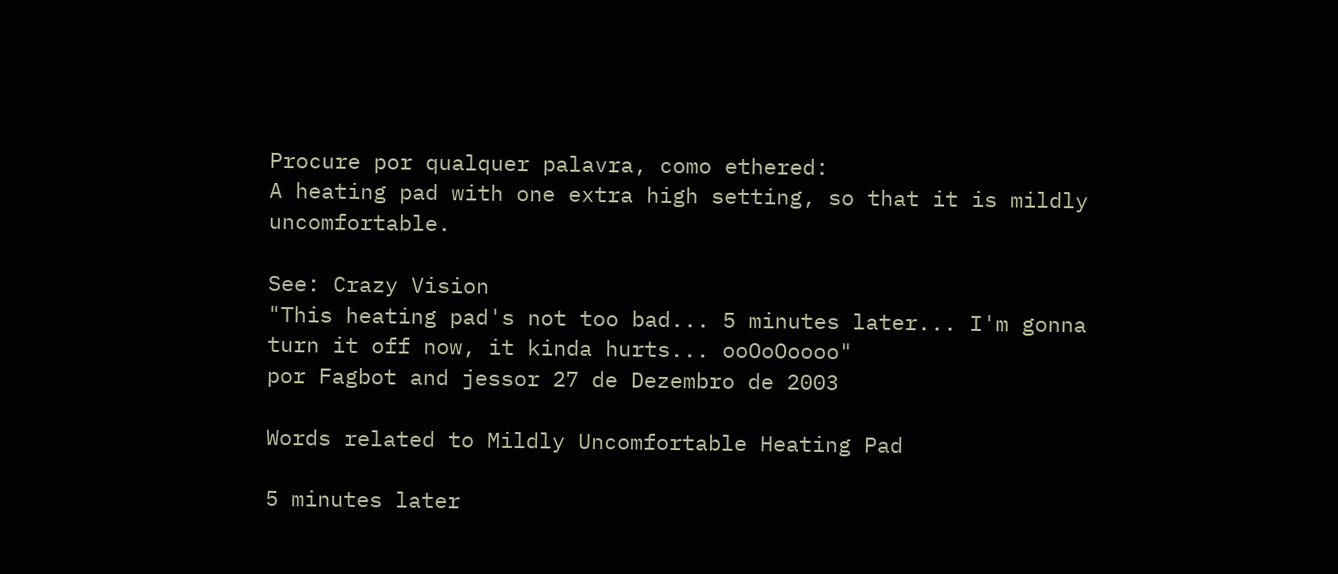Procure por qualquer palavra, como ethered:
A heating pad with one extra high setting, so that it is mildly uncomfortable.

See: Crazy Vision
"This heating pad's not too bad... 5 minutes later... I'm gonna turn it off now, it kinda hurts... ooOoOoooo"
por Fagbot and jessor 27 de Dezembro de 2003

Words related to Mildly Uncomfortable Heating Pad

5 minutes later